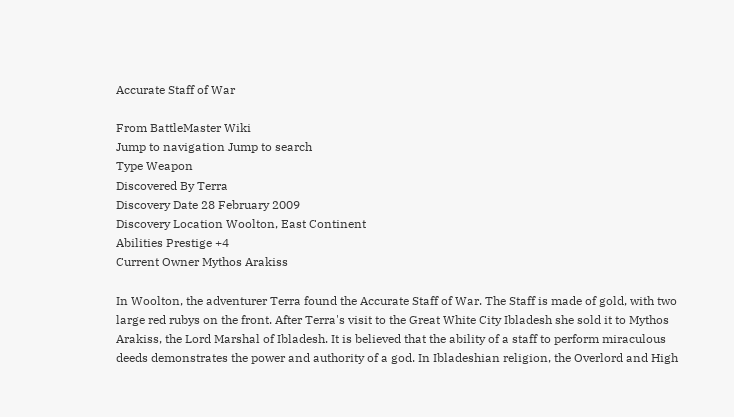Accurate Staff of War

From BattleMaster Wiki
Jump to navigation Jump to search
Type Weapon
Discovered By Terra
Discovery Date 28 February 2009
Discovery Location Woolton, East Continent
Abilities Prestige +4
Current Owner Mythos Arakiss

In Woolton, the adventurer Terra found the Accurate Staff of War. The Staff is made of gold, with two large red rubys on the front. After Terra's visit to the Great White City Ibladesh she sold it to Mythos Arakiss, the Lord Marshal of Ibladesh. It is believed that the ability of a staff to perform miraculous deeds demonstrates the power and authority of a god. In Ibladeshian religion, the Overlord and High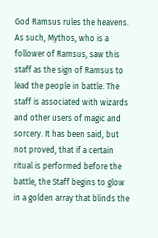God Ramsus rules the heavens. As such, Mythos, who is a follower of Ramsus, saw this staff as the sign of Ramsus to lead the people in battle. The staff is associated with wizards and other users of magic and sorcery. It has been said, but not proved, that if a certain ritual is performed before the battle, the Staff begins to glow in a golden array that blinds the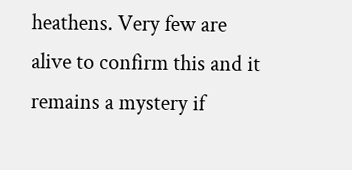heathens. Very few are alive to confirm this and it remains a mystery if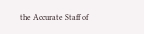the Accurate Staff of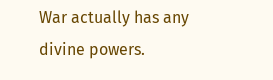War actually has any divine powers.